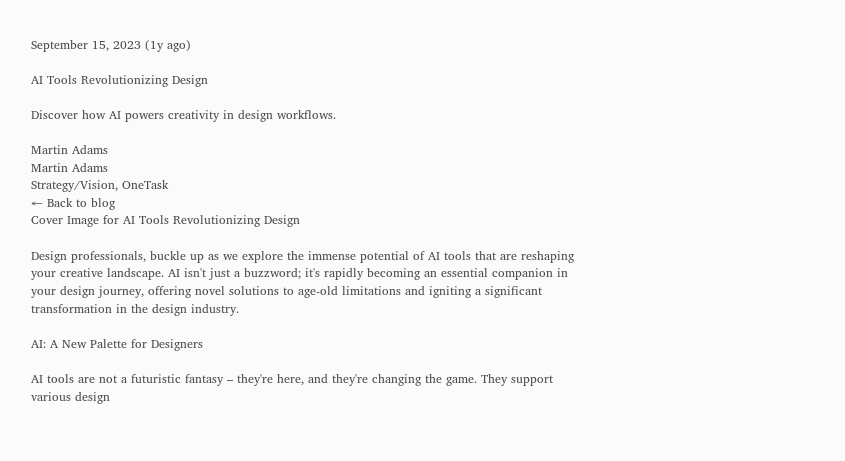September 15, 2023 (1y ago)

AI Tools Revolutionizing Design

Discover how AI powers creativity in design workflows.

Martin Adams
Martin Adams
Strategy/Vision, OneTask
← Back to blog
Cover Image for AI Tools Revolutionizing Design

Design professionals, buckle up as we explore the immense potential of AI tools that are reshaping your creative landscape. AI isn't just a buzzword; it's rapidly becoming an essential companion in your design journey, offering novel solutions to age-old limitations and igniting a significant transformation in the design industry.

AI: A New Palette for Designers

AI tools are not a futuristic fantasy – they're here, and they're changing the game. They support various design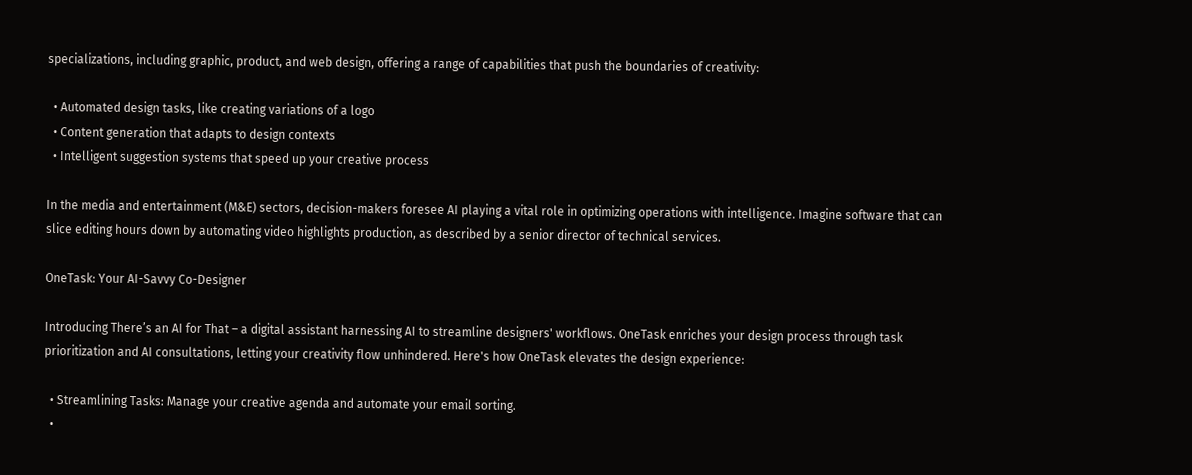specializations, including graphic, product, and web design, offering a range of capabilities that push the boundaries of creativity:

  • Automated design tasks, like creating variations of a logo
  • Content generation that adapts to design contexts
  • Intelligent suggestion systems that speed up your creative process

In the media and entertainment (M&E) sectors, decision-makers foresee AI playing a vital role in optimizing operations with intelligence. Imagine software that can slice editing hours down by automating video highlights production, as described by a senior director of technical services.

OneTask: Your AI-Savvy Co-Designer

Introducing There’s an AI for That – a digital assistant harnessing AI to streamline designers' workflows. OneTask enriches your design process through task prioritization and AI consultations, letting your creativity flow unhindered. Here's how OneTask elevates the design experience:

  • Streamlining Tasks: Manage your creative agenda and automate your email sorting.
  •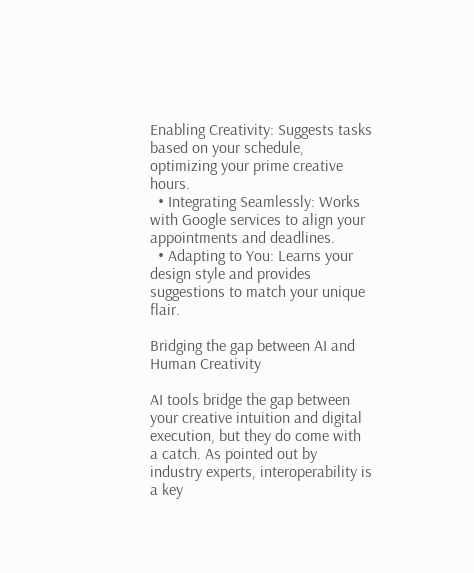Enabling Creativity: Suggests tasks based on your schedule, optimizing your prime creative hours.
  • Integrating Seamlessly: Works with Google services to align your appointments and deadlines.
  • Adapting to You: Learns your design style and provides suggestions to match your unique flair.

Bridging the gap between AI and Human Creativity

AI tools bridge the gap between your creative intuition and digital execution, but they do come with a catch. As pointed out by industry experts, interoperability is a key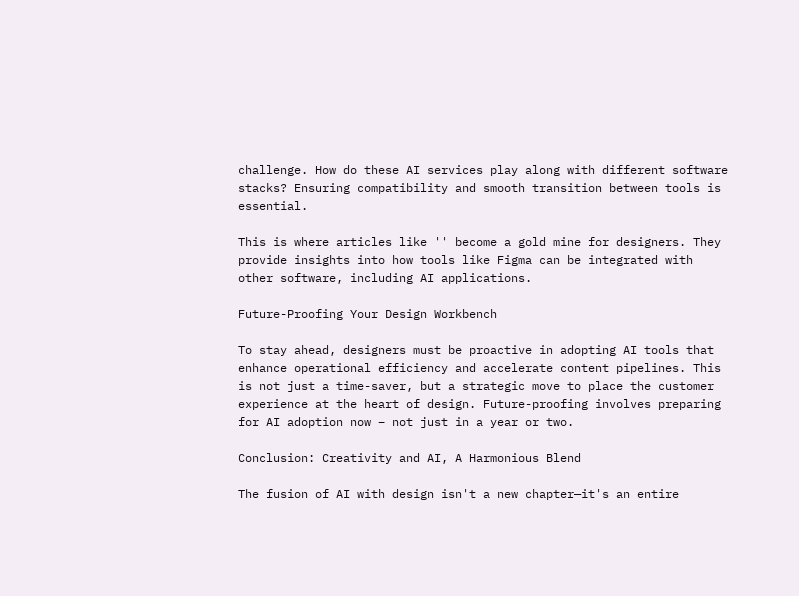challenge. How do these AI services play along with different software stacks? Ensuring compatibility and smooth transition between tools is essential.

This is where articles like '' become a gold mine for designers. They provide insights into how tools like Figma can be integrated with other software, including AI applications.

Future-Proofing Your Design Workbench

To stay ahead, designers must be proactive in adopting AI tools that enhance operational efficiency and accelerate content pipelines. This is not just a time-saver, but a strategic move to place the customer experience at the heart of design. Future-proofing involves preparing for AI adoption now – not just in a year or two.

Conclusion: Creativity and AI, A Harmonious Blend

The fusion of AI with design isn't a new chapter—it's an entire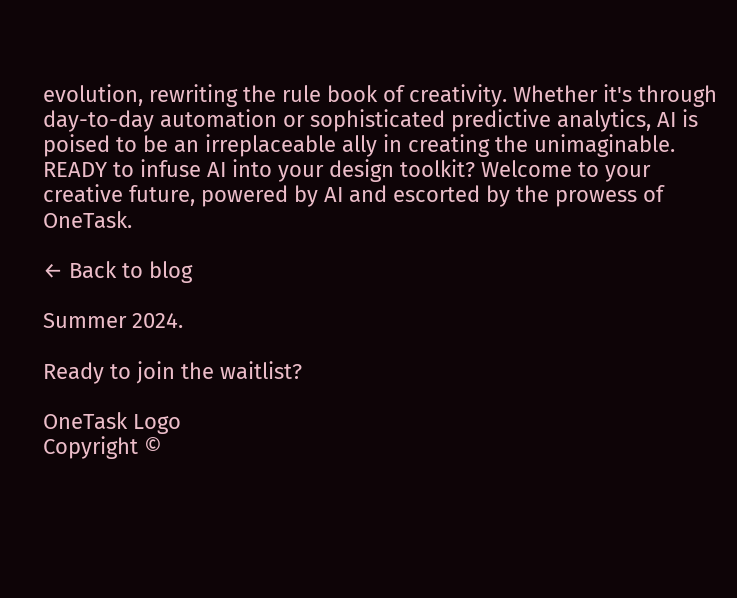evolution, rewriting the rule book of creativity. Whether it's through day-to-day automation or sophisticated predictive analytics, AI is poised to be an irreplaceable ally in creating the unimaginable. READY to infuse AI into your design toolkit? Welcome to your creative future, powered by AI and escorted by the prowess of OneTask.

← Back to blog

Summer 2024.

Ready to join the waitlist?

OneTask Logo
Copyright ©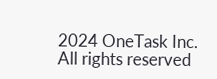2024 OneTask Inc.
All rights reserved